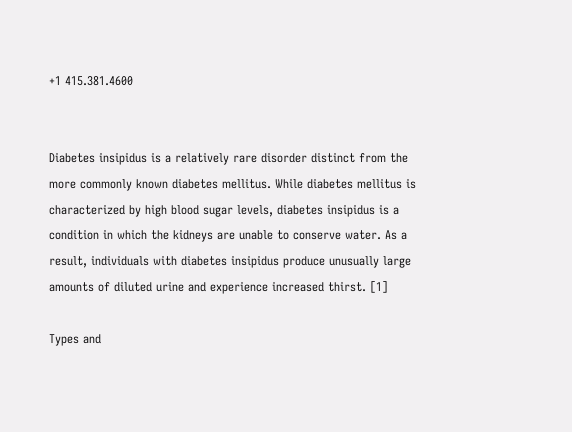+1 415.381.4600


Diabetes insipidus is a relatively rare disorder distinct from the more commonly known diabetes mellitus. While diabetes mellitus is characterized by high blood sugar levels, diabetes insipidus is a condition in which the kidneys are unable to conserve water. As a result, individuals with diabetes insipidus produce unusually large amounts of diluted urine and experience increased thirst. [1]

Types and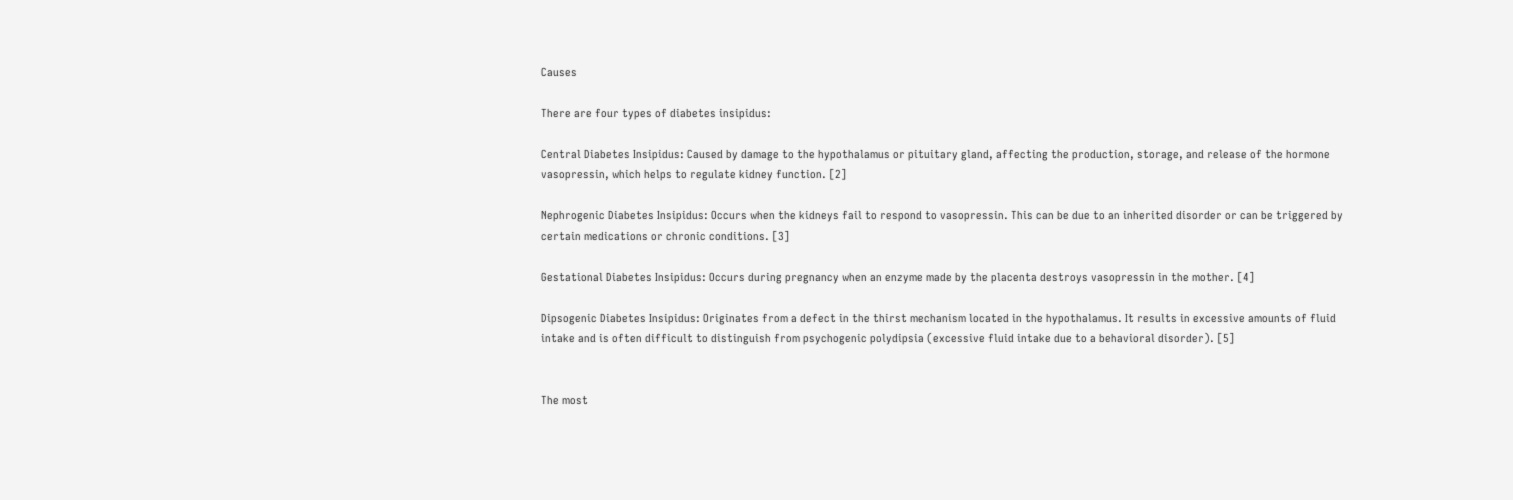Causes

There are four types of diabetes insipidus:

Central Diabetes Insipidus: Caused by damage to the hypothalamus or pituitary gland, affecting the production, storage, and release of the hormone vasopressin, which helps to regulate kidney function. [2]

Nephrogenic Diabetes Insipidus: Occurs when the kidneys fail to respond to vasopressin. This can be due to an inherited disorder or can be triggered by certain medications or chronic conditions. [3]

Gestational Diabetes Insipidus: Occurs during pregnancy when an enzyme made by the placenta destroys vasopressin in the mother. [4]

Dipsogenic Diabetes Insipidus: Originates from a defect in the thirst mechanism located in the hypothalamus. It results in excessive amounts of fluid intake and is often difficult to distinguish from psychogenic polydipsia (excessive fluid intake due to a behavioral disorder). [5]


The most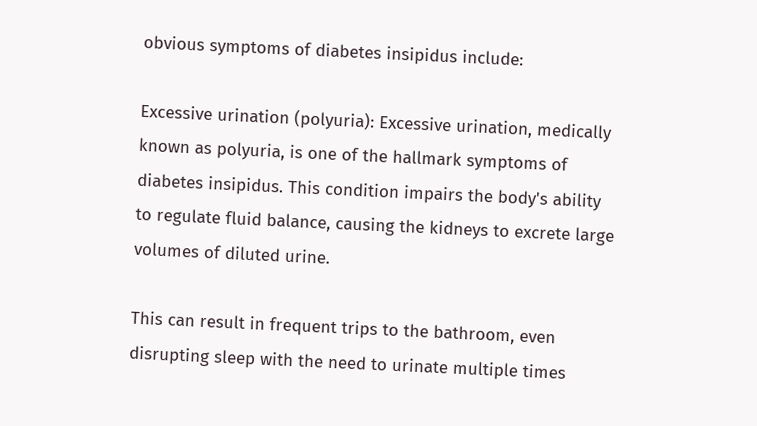obvious symptoms of diabetes insipidus include:

Excessive urination (polyuria): Excessive urination, medically known as polyuria, is one of the hallmark symptoms of diabetes insipidus. This condition impairs the body's ability to regulate fluid balance, causing the kidneys to excrete large volumes of diluted urine.

This can result in frequent trips to the bathroom, even disrupting sleep with the need to urinate multiple times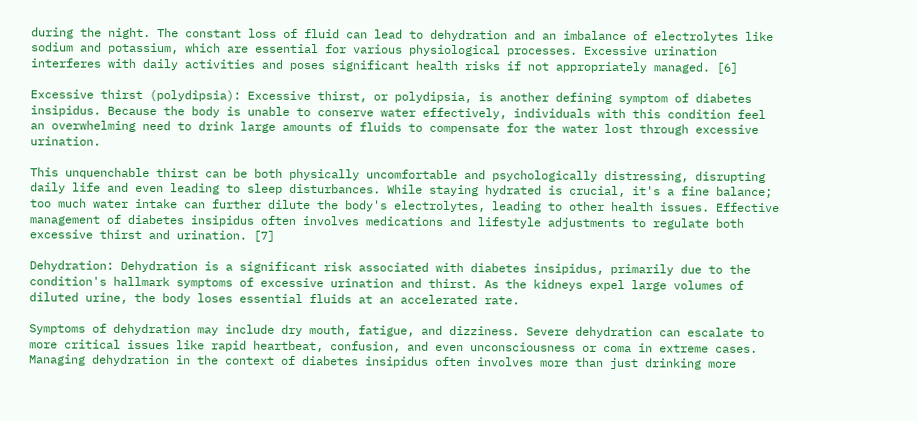during the night. The constant loss of fluid can lead to dehydration and an imbalance of electrolytes like sodium and potassium, which are essential for various physiological processes. Excessive urination interferes with daily activities and poses significant health risks if not appropriately managed. [6]

Excessive thirst (polydipsia): Excessive thirst, or polydipsia, is another defining symptom of diabetes insipidus. Because the body is unable to conserve water effectively, individuals with this condition feel an overwhelming need to drink large amounts of fluids to compensate for the water lost through excessive urination.

This unquenchable thirst can be both physically uncomfortable and psychologically distressing, disrupting daily life and even leading to sleep disturbances. While staying hydrated is crucial, it's a fine balance; too much water intake can further dilute the body's electrolytes, leading to other health issues. Effective management of diabetes insipidus often involves medications and lifestyle adjustments to regulate both excessive thirst and urination. [7]

Dehydration: Dehydration is a significant risk associated with diabetes insipidus, primarily due to the condition's hallmark symptoms of excessive urination and thirst. As the kidneys expel large volumes of diluted urine, the body loses essential fluids at an accelerated rate.

Symptoms of dehydration may include dry mouth, fatigue, and dizziness. Severe dehydration can escalate to more critical issues like rapid heartbeat, confusion, and even unconsciousness or coma in extreme cases. Managing dehydration in the context of diabetes insipidus often involves more than just drinking more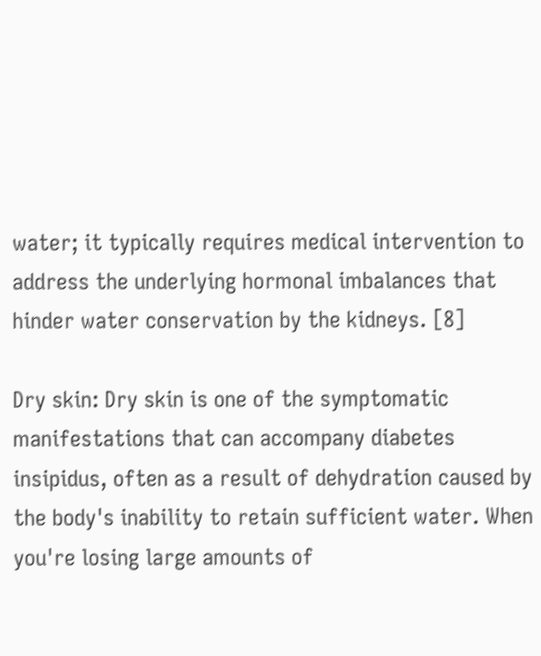water; it typically requires medical intervention to address the underlying hormonal imbalances that hinder water conservation by the kidneys. [8]

Dry skin: Dry skin is one of the symptomatic manifestations that can accompany diabetes insipidus, often as a result of dehydration caused by the body's inability to retain sufficient water. When you're losing large amounts of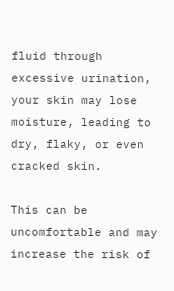fluid through excessive urination, your skin may lose moisture, leading to dry, flaky, or even cracked skin.

This can be uncomfortable and may increase the risk of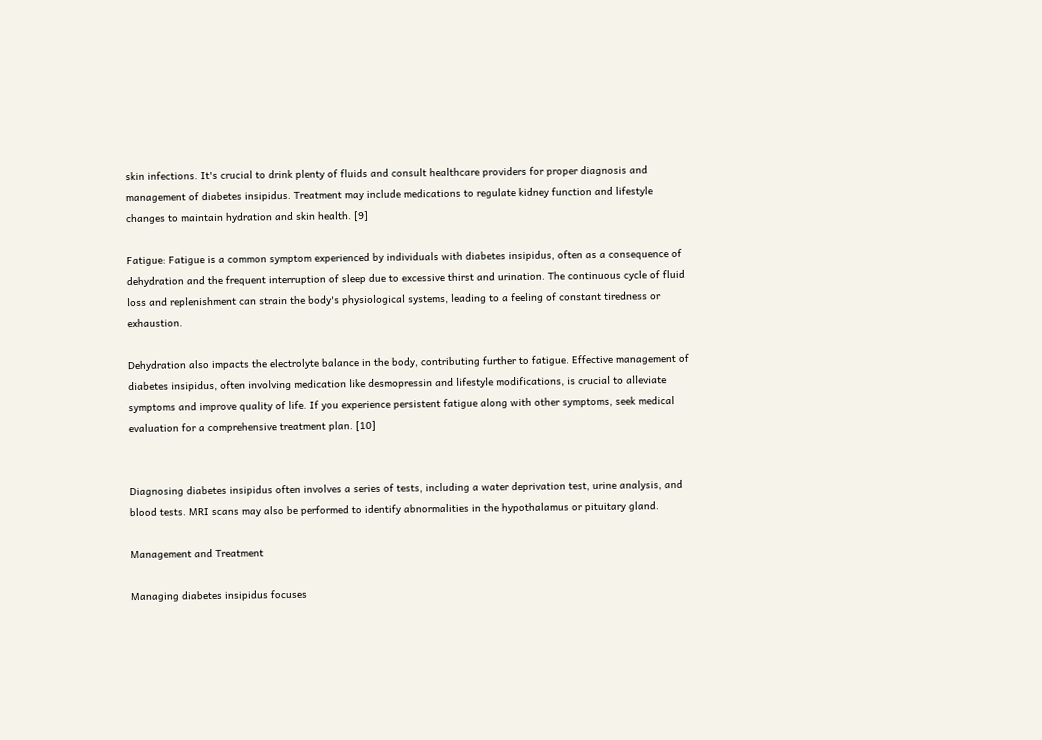skin infections. It's crucial to drink plenty of fluids and consult healthcare providers for proper diagnosis and management of diabetes insipidus. Treatment may include medications to regulate kidney function and lifestyle changes to maintain hydration and skin health. [9]

Fatigue: Fatigue is a common symptom experienced by individuals with diabetes insipidus, often as a consequence of dehydration and the frequent interruption of sleep due to excessive thirst and urination. The continuous cycle of fluid loss and replenishment can strain the body's physiological systems, leading to a feeling of constant tiredness or exhaustion.

Dehydration also impacts the electrolyte balance in the body, contributing further to fatigue. Effective management of diabetes insipidus, often involving medication like desmopressin and lifestyle modifications, is crucial to alleviate symptoms and improve quality of life. If you experience persistent fatigue along with other symptoms, seek medical evaluation for a comprehensive treatment plan. [10]


Diagnosing diabetes insipidus often involves a series of tests, including a water deprivation test, urine analysis, and blood tests. MRI scans may also be performed to identify abnormalities in the hypothalamus or pituitary gland.

Management and Treatment

Managing diabetes insipidus focuses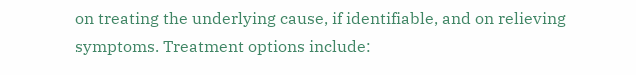on treating the underlying cause, if identifiable, and on relieving symptoms. Treatment options include: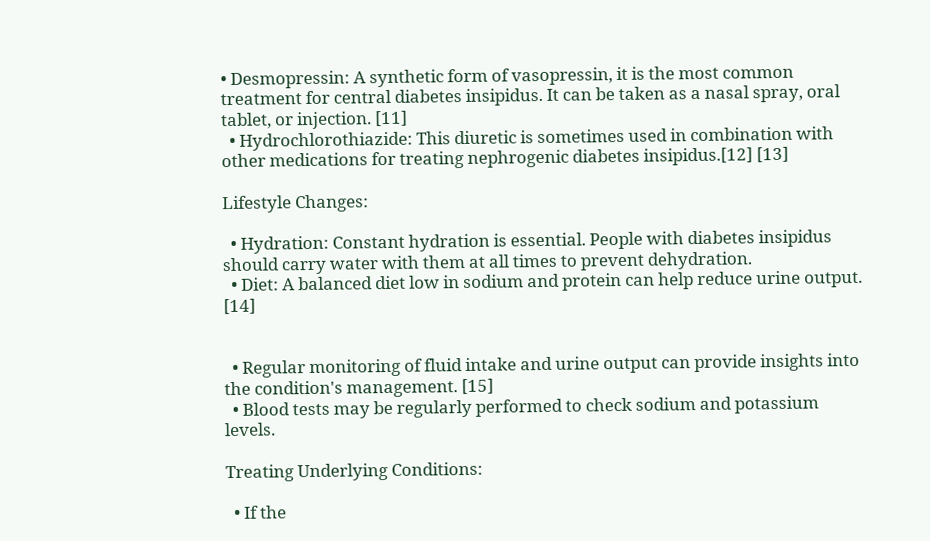• Desmopressin: A synthetic form of vasopressin, it is the most common treatment for central diabetes insipidus. It can be taken as a nasal spray, oral tablet, or injection. [11]
  • Hydrochlorothiazide: This diuretic is sometimes used in combination with other medications for treating nephrogenic diabetes insipidus.[12] [13]

Lifestyle Changes:

  • Hydration: Constant hydration is essential. People with diabetes insipidus should carry water with them at all times to prevent dehydration.
  • Diet: A balanced diet low in sodium and protein can help reduce urine output. [14]


  • Regular monitoring of fluid intake and urine output can provide insights into the condition's management. [15]
  • Blood tests may be regularly performed to check sodium and potassium levels.

Treating Underlying Conditions:

  • If the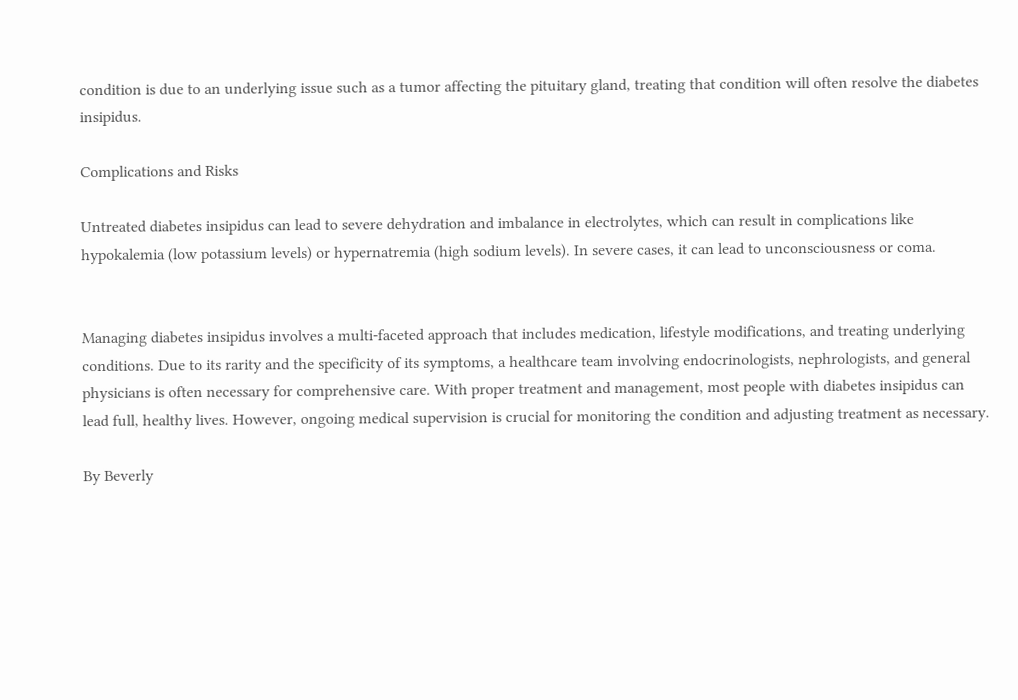condition is due to an underlying issue such as a tumor affecting the pituitary gland, treating that condition will often resolve the diabetes insipidus.

Complications and Risks

Untreated diabetes insipidus can lead to severe dehydration and imbalance in electrolytes, which can result in complications like hypokalemia (low potassium levels) or hypernatremia (high sodium levels). In severe cases, it can lead to unconsciousness or coma.


Managing diabetes insipidus involves a multi-faceted approach that includes medication, lifestyle modifications, and treating underlying conditions. Due to its rarity and the specificity of its symptoms, a healthcare team involving endocrinologists, nephrologists, and general physicians is often necessary for comprehensive care. With proper treatment and management, most people with diabetes insipidus can lead full, healthy lives. However, ongoing medical supervision is crucial for monitoring the condition and adjusting treatment as necessary.

By Beverly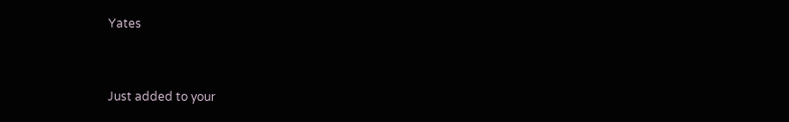Yates


Just added to your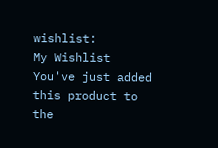wishlist:
My Wishlist
You've just added this product to the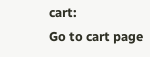cart:
Go to cart page